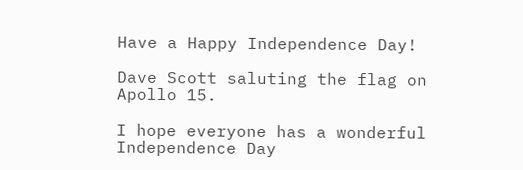Have a Happy Independence Day!

Dave Scott saluting the flag on Apollo 15.

I hope everyone has a wonderful Independence Day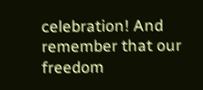celebration! And remember that our freedom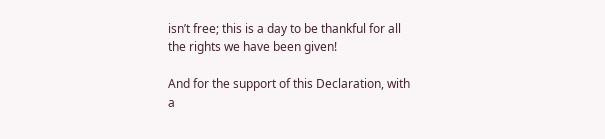isn’t free; this is a day to be thankful for all the rights we have been given!

And for the support of this Declaration, with a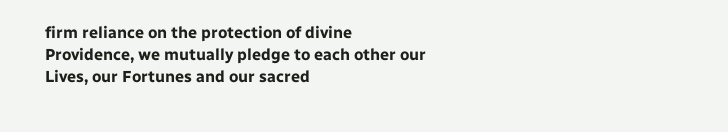firm reliance on the protection of divine Providence, we mutually pledge to each other our Lives, our Fortunes and our sacred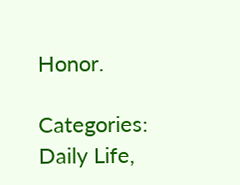Honor.

Categories: Daily Life,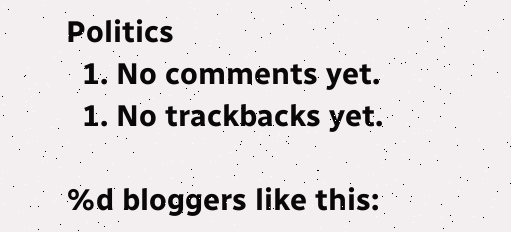Politics
  1. No comments yet.
  1. No trackbacks yet.

%d bloggers like this: